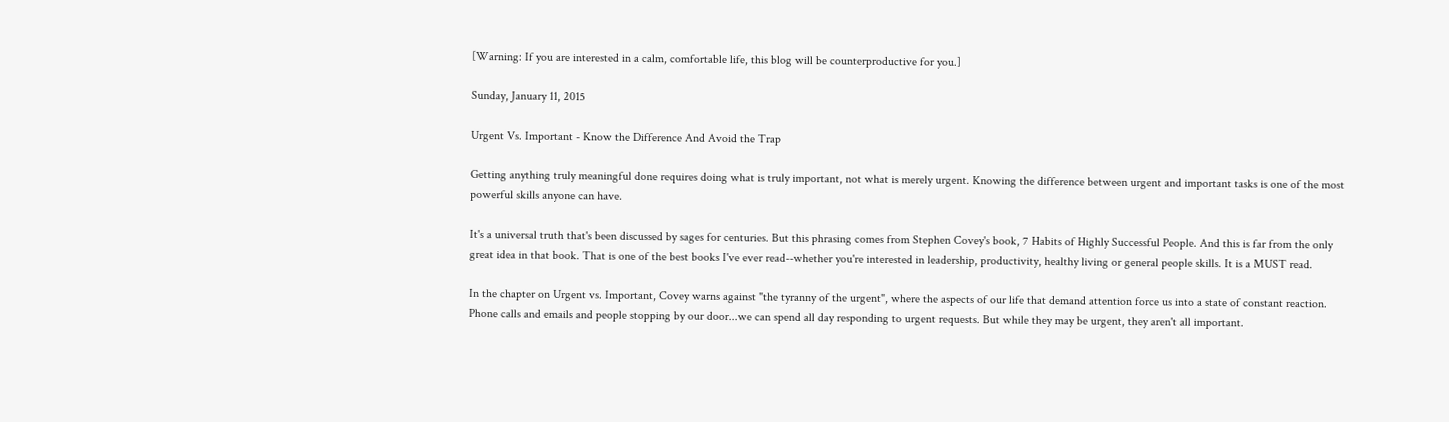[Warning: If you are interested in a calm, comfortable life, this blog will be counterproductive for you.]

Sunday, January 11, 2015

Urgent Vs. Important - Know the Difference And Avoid the Trap

Getting anything truly meaningful done requires doing what is truly important, not what is merely urgent. Knowing the difference between urgent and important tasks is one of the most powerful skills anyone can have.

It's a universal truth that's been discussed by sages for centuries. But this phrasing comes from Stephen Covey's book, 7 Habits of Highly Successful People. And this is far from the only great idea in that book. That is one of the best books I've ever read--whether you're interested in leadership, productivity, healthy living or general people skills. It is a MUST read.

In the chapter on Urgent vs. Important, Covey warns against "the tyranny of the urgent", where the aspects of our life that demand attention force us into a state of constant reaction. Phone calls and emails and people stopping by our door...we can spend all day responding to urgent requests. But while they may be urgent, they aren't all important.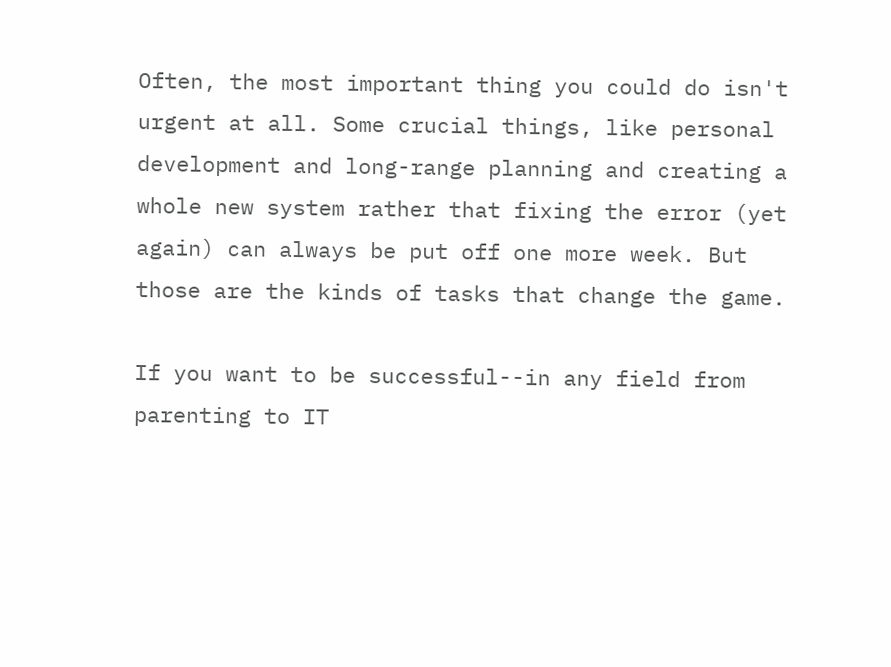Often, the most important thing you could do isn't urgent at all. Some crucial things, like personal development and long-range planning and creating a whole new system rather that fixing the error (yet again) can always be put off one more week. But those are the kinds of tasks that change the game.

If you want to be successful--in any field from parenting to IT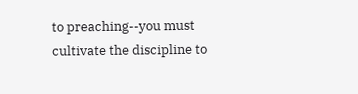to preaching--you must cultivate the discipline to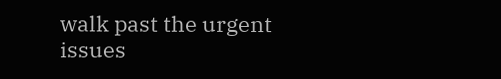walk past the urgent issues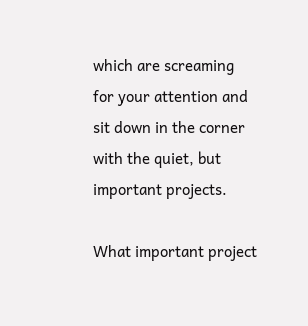which are screaming for your attention and sit down in the corner with the quiet, but important projects.

What important project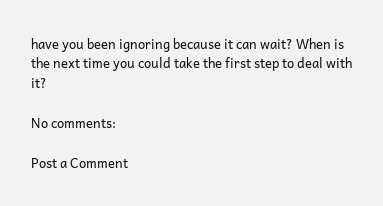have you been ignoring because it can wait? When is the next time you could take the first step to deal with it?

No comments:

Post a Comment